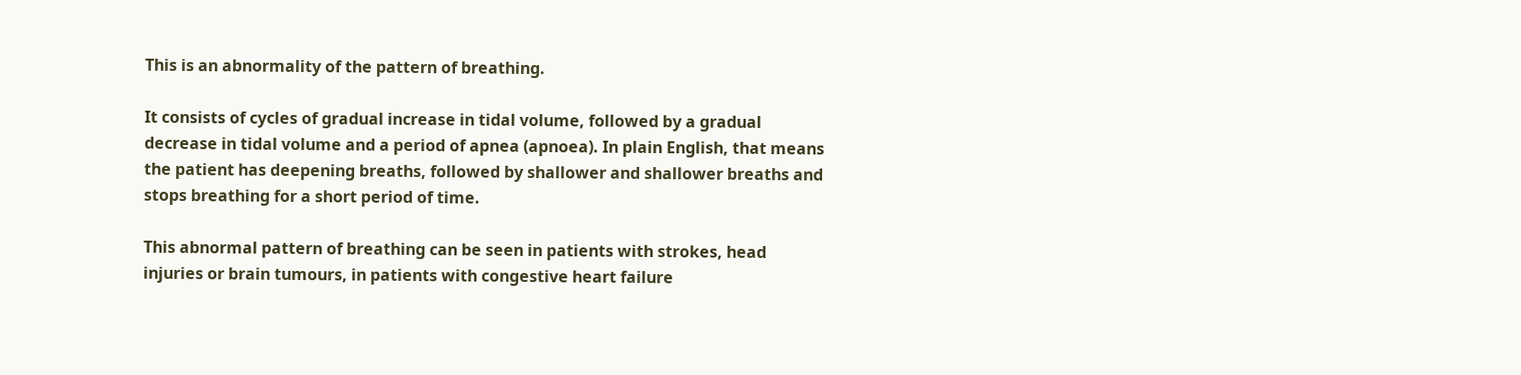This is an abnormality of the pattern of breathing.

It consists of cycles of gradual increase in tidal volume, followed by a gradual decrease in tidal volume and a period of apnea (apnoea). In plain English, that means the patient has deepening breaths, followed by shallower and shallower breaths and stops breathing for a short period of time.

This abnormal pattern of breathing can be seen in patients with strokes, head injuries or brain tumours, in patients with congestive heart failure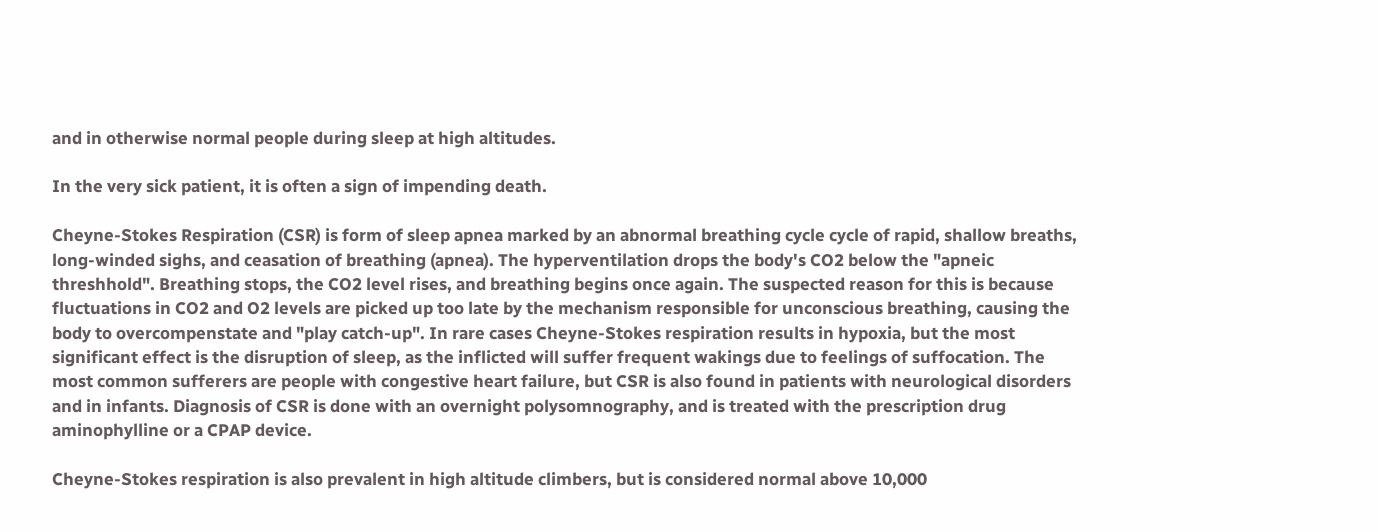and in otherwise normal people during sleep at high altitudes.

In the very sick patient, it is often a sign of impending death.

Cheyne-Stokes Respiration (CSR) is form of sleep apnea marked by an abnormal breathing cycle cycle of rapid, shallow breaths, long-winded sighs, and ceasation of breathing (apnea). The hyperventilation drops the body's CO2 below the "apneic threshhold". Breathing stops, the CO2 level rises, and breathing begins once again. The suspected reason for this is because fluctuations in CO2 and O2 levels are picked up too late by the mechanism responsible for unconscious breathing, causing the body to overcompenstate and "play catch-up". In rare cases Cheyne-Stokes respiration results in hypoxia, but the most significant effect is the disruption of sleep, as the inflicted will suffer frequent wakings due to feelings of suffocation. The most common sufferers are people with congestive heart failure, but CSR is also found in patients with neurological disorders and in infants. Diagnosis of CSR is done with an overnight polysomnography, and is treated with the prescription drug aminophylline or a CPAP device.

Cheyne-Stokes respiration is also prevalent in high altitude climbers, but is considered normal above 10,000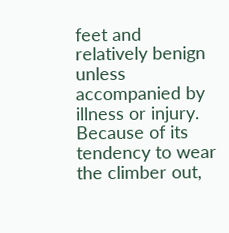feet and relatively benign unless accompanied by illness or injury. Because of its tendency to wear the climber out,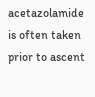acetazolamide is often taken prior to ascent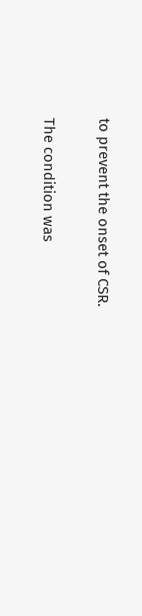to prevent the onset of CSR.

The condition was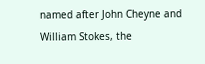named after John Cheyne and William Stokes, the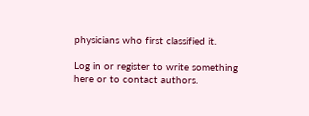physicians who first classified it.

Log in or register to write something here or to contact authors.